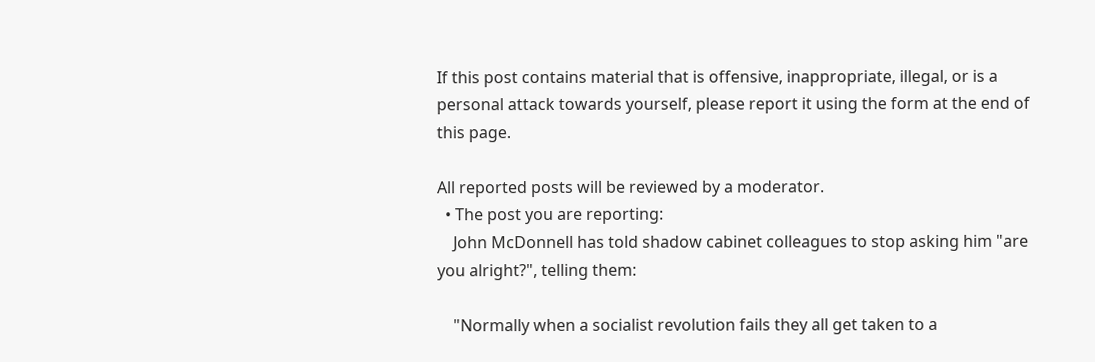If this post contains material that is offensive, inappropriate, illegal, or is a personal attack towards yourself, please report it using the form at the end of this page.

All reported posts will be reviewed by a moderator.
  • The post you are reporting:
    John McDonnell has told shadow cabinet colleagues to stop asking him "are you alright?", telling them:

    "Normally when a socialist revolution fails they all get taken to a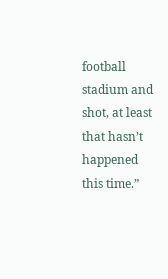football stadium and shot, at least that hasn’t happened this time.”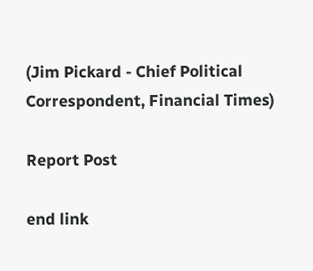(Jim Pickard - Chief Political Correspondent, Financial Times)

Report Post

end link